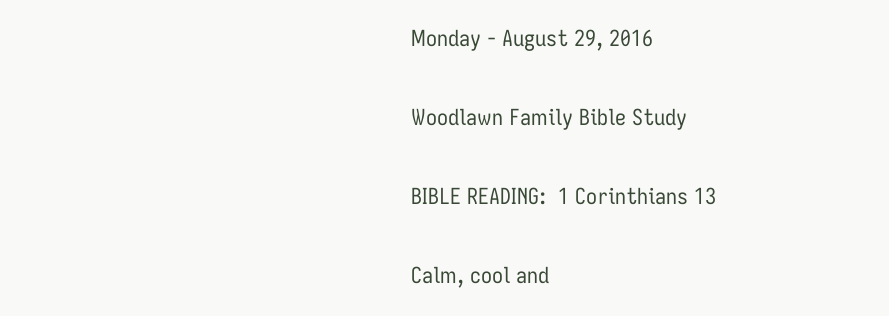Monday - August 29, 2016

Woodlawn Family Bible Study

BIBLE READING:  1 Corinthians 13

Calm, cool and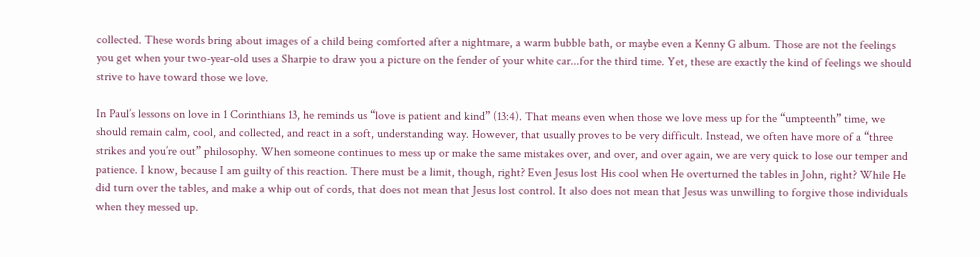collected. These words bring about images of a child being comforted after a nightmare, a warm bubble bath, or maybe even a Kenny G album. Those are not the feelings you get when your two-year-old uses a Sharpie to draw you a picture on the fender of your white car...for the third time. Yet, these are exactly the kind of feelings we should strive to have toward those we love.

In Paul’s lessons on love in 1 Corinthians 13, he reminds us “love is patient and kind” (13:4). That means even when those we love mess up for the “umpteenth” time, we should remain calm, cool, and collected, and react in a soft, understanding way. However, that usually proves to be very difficult. Instead, we often have more of a “three strikes and you’re out” philosophy. When someone continues to mess up or make the same mistakes over, and over, and over again, we are very quick to lose our temper and patience. I know, because I am guilty of this reaction. There must be a limit, though, right? Even Jesus lost His cool when He overturned the tables in John, right? While He did turn over the tables, and make a whip out of cords, that does not mean that Jesus lost control. It also does not mean that Jesus was unwilling to forgive those individuals when they messed up.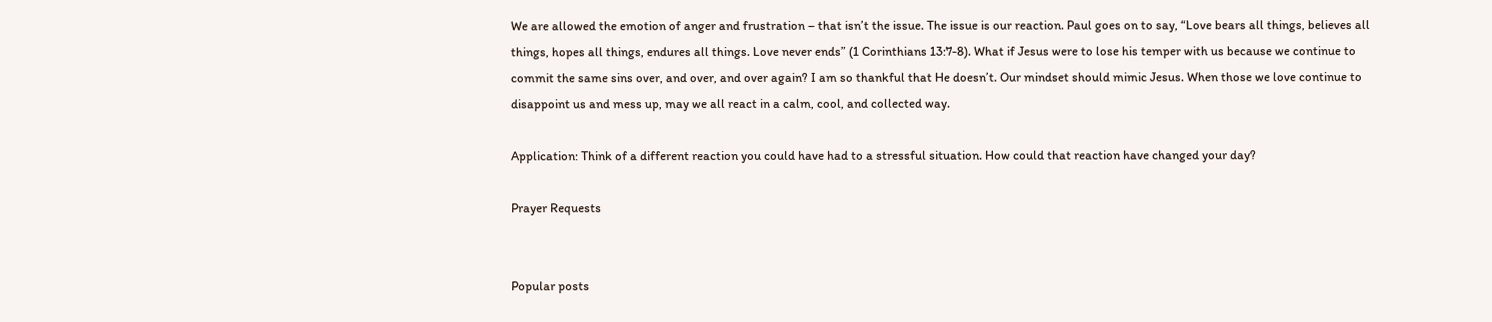We are allowed the emotion of anger and frustration – that isn’t the issue. The issue is our reaction. Paul goes on to say, “Love bears all things, believes all things, hopes all things, endures all things. Love never ends” (1 Corinthians 13:7-8). What if Jesus were to lose his temper with us because we continue to commit the same sins over, and over, and over again? I am so thankful that He doesn’t. Our mindset should mimic Jesus. When those we love continue to disappoint us and mess up, may we all react in a calm, cool, and collected way.

Application: Think of a different reaction you could have had to a stressful situation. How could that reaction have changed your day?

Prayer Requests


Popular posts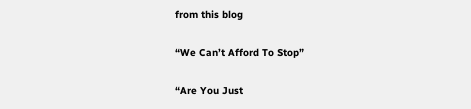from this blog

“We Can’t Afford To Stop”

“Are You Just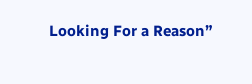Looking For a Reason”